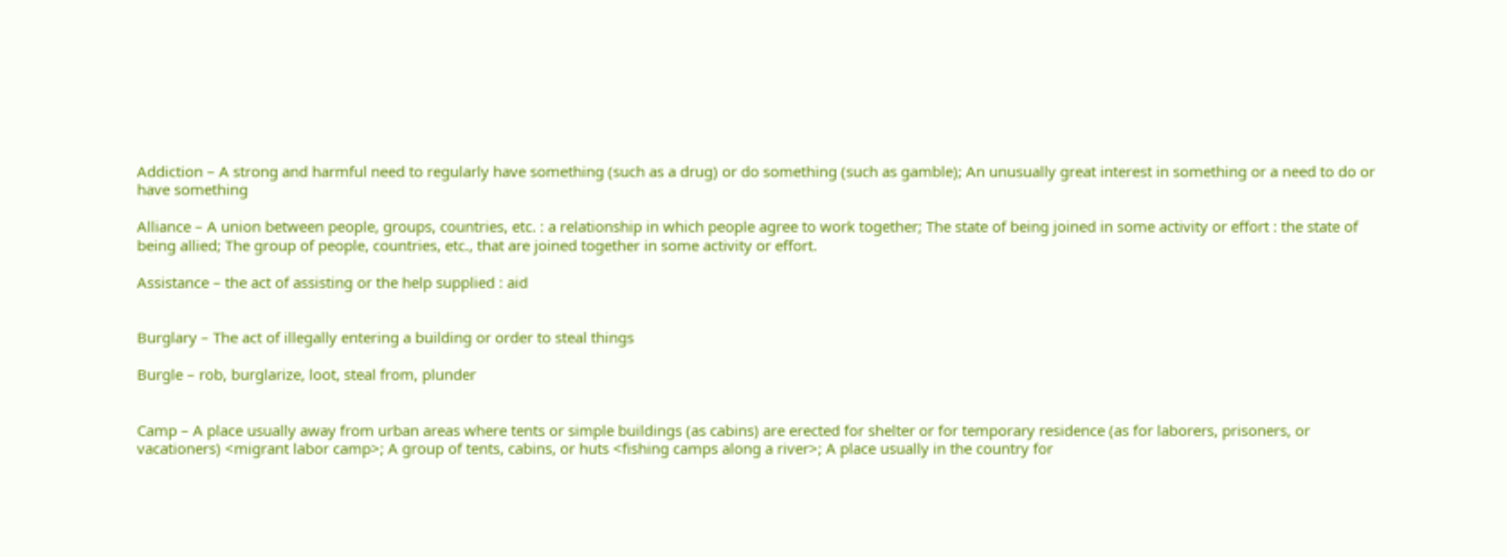Addiction – A strong and harmful need to regularly have something (such as a drug) or do something (such as gamble); An unusually great interest in something or a need to do or have something

Alliance – A union between people, groups, countries, etc. : a relationship in which people agree to work together; The state of being joined in some activity or effort : the state of being allied; The group of people, countries, etc., that are joined together in some activity or effort.

Assistance – the act of assisting or the help supplied : aid


Burglary – The act of illegally entering a building or order to steal things

Burgle – rob, burglarize, loot, steal from, plunder


Camp – A place usually away from urban areas where tents or simple buildings (as cabins) are erected for shelter or for temporary residence (as for laborers, prisoners, or vacationers) <migrant labor camp>; A group of tents, cabins, or huts <fishing camps along a river>; A place usually in the country for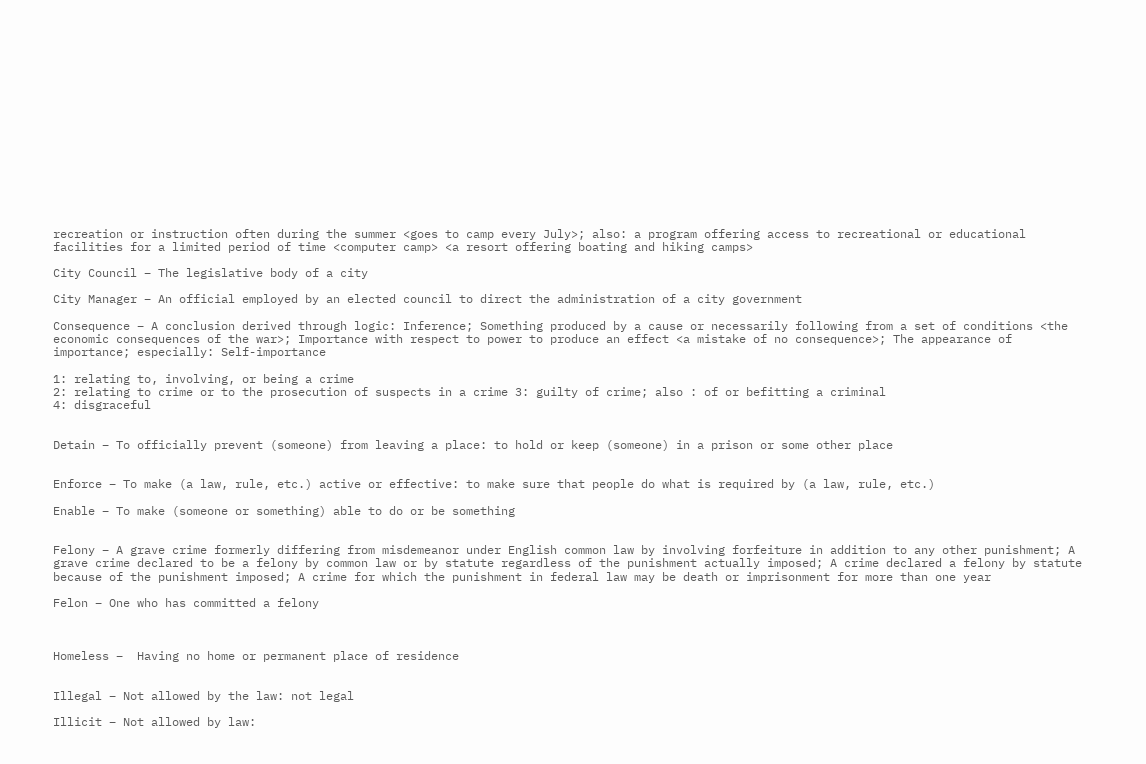recreation or instruction often during the summer <goes to camp every July>; also: a program offering access to recreational or educational facilities for a limited period of time <computer camp> <a resort offering boating and hiking camps>

City Council – The legislative body of a city

City Manager – An official employed by an elected council to direct the administration of a city government

Consequence – A conclusion derived through logic: Inference; Something produced by a cause or necessarily following from a set of conditions <the economic consequences of the war>; Importance with respect to power to produce an effect <a mistake of no consequence>; The appearance of importance; especially: Self-importance

1: relating to, involving, or being a crime
2: relating to crime or to the prosecution of suspects in a crime 3: guilty of crime; also : of or befitting a criminal
4: disgraceful


Detain – To officially prevent (someone) from leaving a place: to hold or keep (someone) in a prison or some other place


Enforce – To make (a law, rule, etc.) active or effective: to make sure that people do what is required by (a law, rule, etc.)

Enable – To make (someone or something) able to do or be something


Felony – A grave crime formerly differing from misdemeanor under English common law by involving forfeiture in addition to any other punishment; A grave crime declared to be a felony by common law or by statute regardless of the punishment actually imposed; A crime declared a felony by statute because of the punishment imposed; A crime for which the punishment in federal law may be death or imprisonment for more than one year

Felon – One who has committed a felony



Homeless –  Having no home or permanent place of residence


Illegal – Not allowed by the law: not legal

Illicit – Not allowed by law: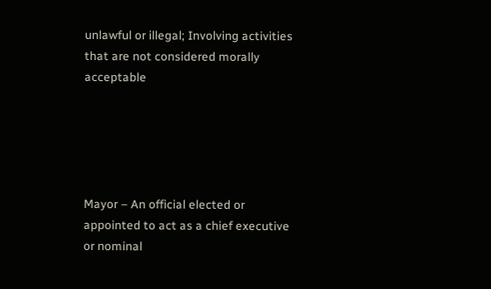unlawful or illegal; Involving activities that are not considered morally acceptable





Mayor – An official elected or appointed to act as a chief executive or nominal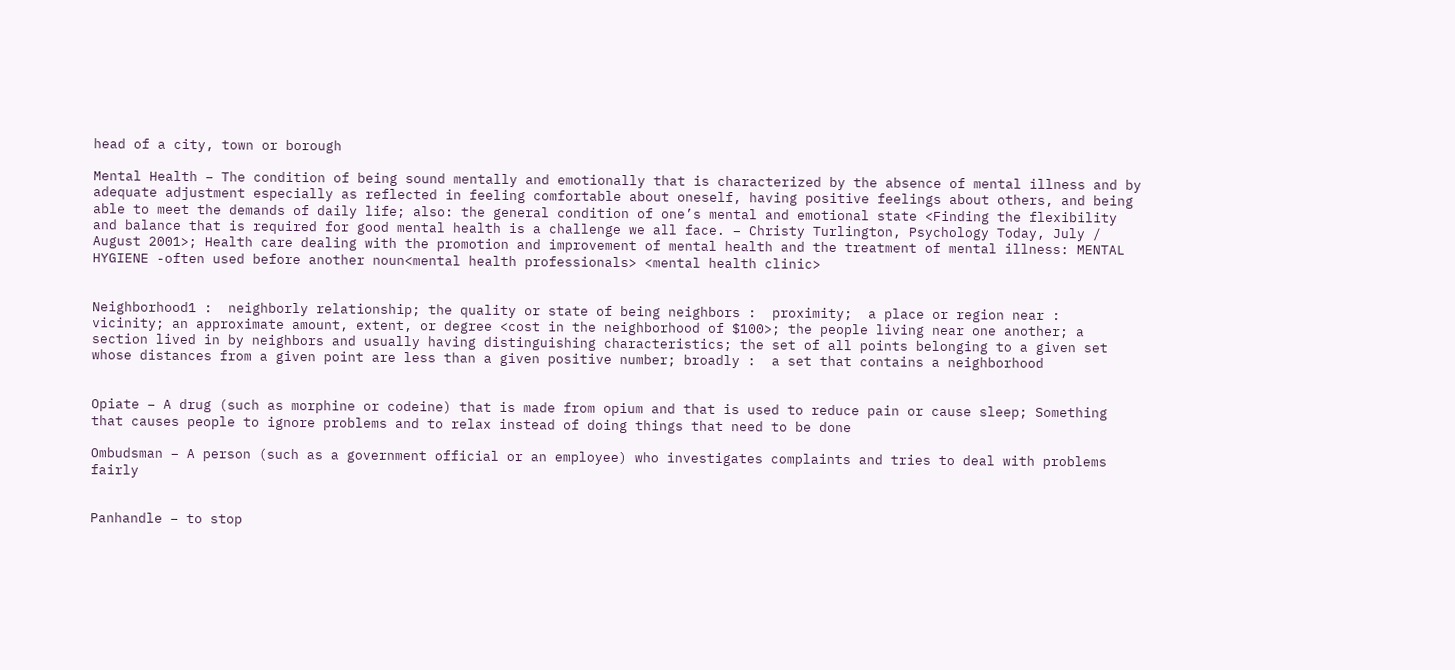head of a city, town or borough

Mental Health – The condition of being sound mentally and emotionally that is characterized by the absence of mental illness and by adequate adjustment especially as reflected in feeling comfortable about oneself, having positive feelings about others, and being able to meet the demands of daily life; also: the general condition of one’s mental and emotional state <Finding the flexibility and balance that is required for good mental health is a challenge we all face. – Christy Turlington, Psychology Today, July / August 2001>; Health care dealing with the promotion and improvement of mental health and the treatment of mental illness: MENTAL HYGIENE -often used before another noun<mental health professionals> <mental health clinic>


Neighborhood1 :  neighborly relationship; the quality or state of being neighbors :  proximity;  a place or region near :  vicinity; an approximate amount, extent, or degree <cost in the neighborhood of $100>; the people living near one another; a section lived in by neighbors and usually having distinguishing characteristics; the set of all points belonging to a given set whose distances from a given point are less than a given positive number; broadly :  a set that contains a neighborhood


Opiate – A drug (such as morphine or codeine) that is made from opium and that is used to reduce pain or cause sleep; Something that causes people to ignore problems and to relax instead of doing things that need to be done

Ombudsman – A person (such as a government official or an employee) who investigates complaints and tries to deal with problems fairly


Panhandle – to stop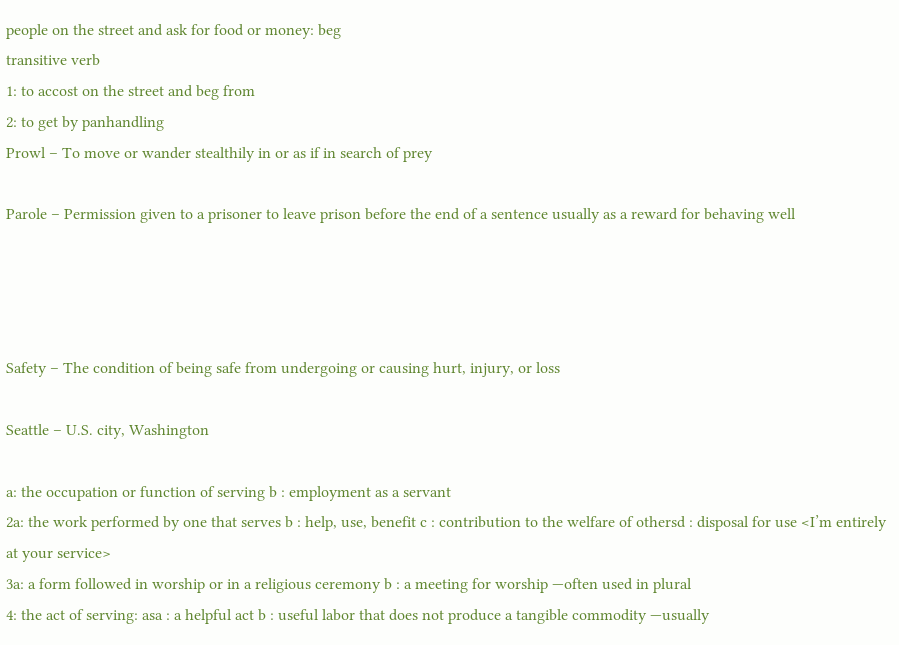people on the street and ask for food or money: beg
transitive verb
1: to accost on the street and beg from
2: to get by panhandling
Prowl – To move or wander stealthily in or as if in search of prey

Parole – Permission given to a prisoner to leave prison before the end of a sentence usually as a reward for behaving well




Safety – The condition of being safe from undergoing or causing hurt, injury, or loss

Seattle – U.S. city, Washington

a: the occupation or function of serving b : employment as a servant
2a: the work performed by one that serves b : help, use, benefit c : contribution to the welfare of othersd : disposal for use <I’m entirely at your service>
3a: a form followed in worship or in a religious ceremony b : a meeting for worship —often used in plural
4: the act of serving: asa : a helpful act b : useful labor that does not produce a tangible commodity —usually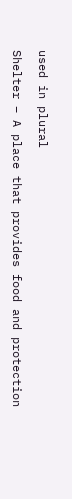used in plural

Shelter – A place that provides food and protection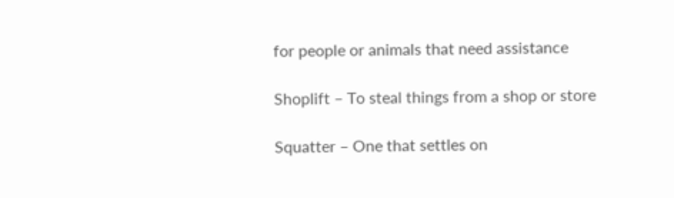for people or animals that need assistance

Shoplift – To steal things from a shop or store

Squatter – One that settles on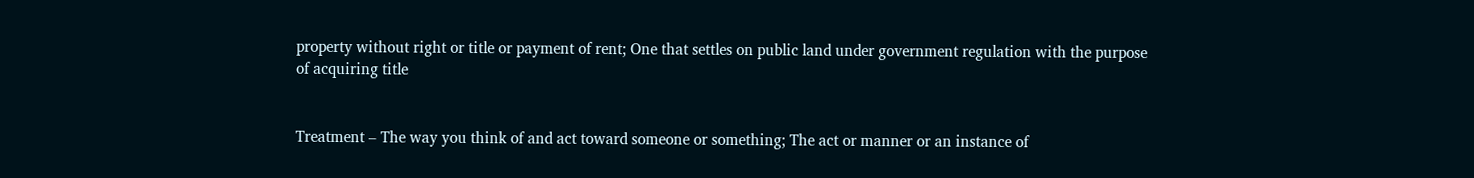property without right or title or payment of rent; One that settles on public land under government regulation with the purpose of acquiring title


Treatment – The way you think of and act toward someone or something; The act or manner or an instance of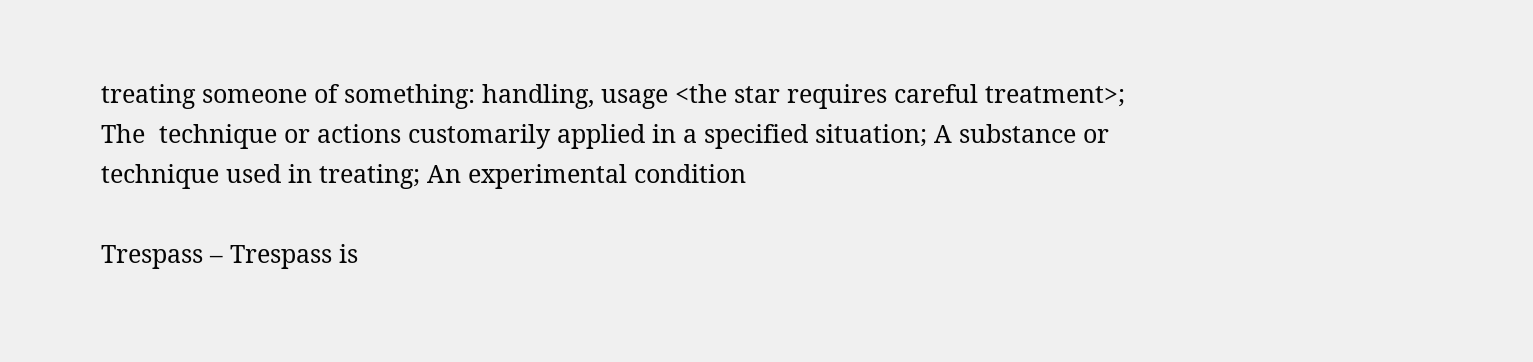treating someone of something: handling, usage <the star requires careful treatment>; The  technique or actions customarily applied in a specified situation; A substance or technique used in treating; An experimental condition

Trespass – Trespass is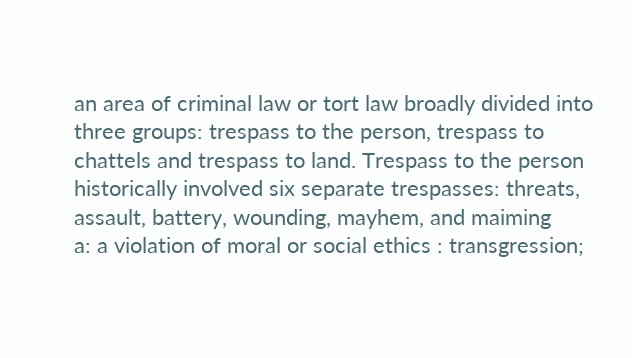an area of criminal law or tort law broadly divided into three groups: trespass to the person, trespass to chattels and trespass to land. Trespass to the person historically involved six separate trespasses: threats, assault, battery, wounding, mayhem, and maiming
a: a violation of moral or social ethics : transgression;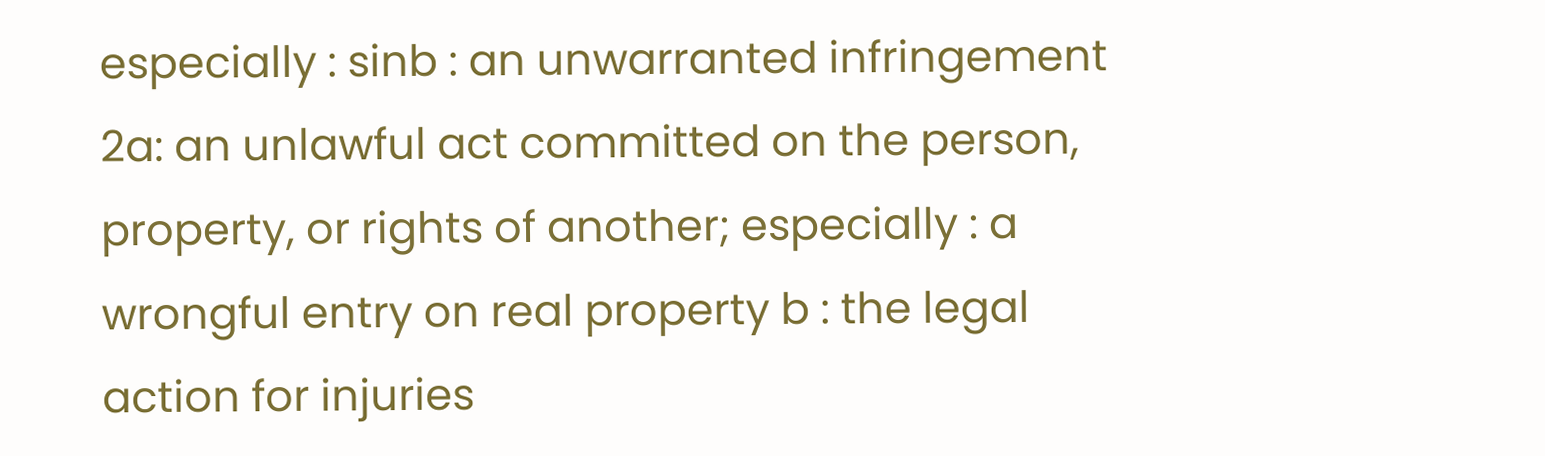especially : sinb : an unwarranted infringement
2a: an unlawful act committed on the person, property, or rights of another; especially : a wrongful entry on real property b : the legal action for injuries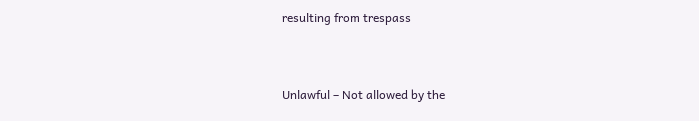resulting from trespass


Unlawful – Not allowed by the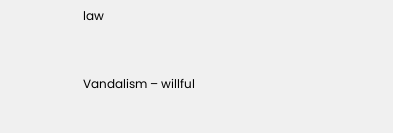law


Vandalism – willful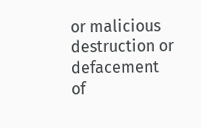or malicious destruction or defacement of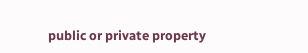public or private property